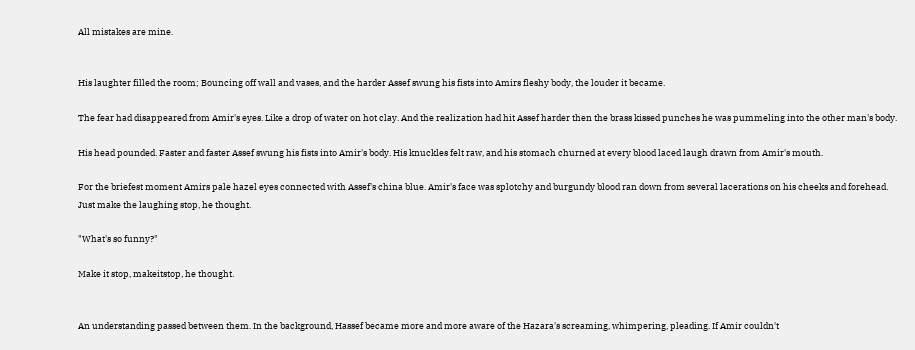All mistakes are mine.


His laughter filled the room; Bouncing off wall and vases, and the harder Assef swung his fists into Amirs fleshy body, the louder it became.

The fear had disappeared from Amir's eyes. Like a drop of water on hot clay. And the realization had hit Assef harder then the brass kissed punches he was pummeling into the other man's body.

His head pounded. Faster and faster Assef swung his fists into Amir's body. His knuckles felt raw, and his stomach churned at every blood laced laugh drawn from Amir's mouth.

For the briefest moment Amirs pale hazel eyes connected with Assef's china blue. Amir's face was splotchy and burgundy blood ran down from several lacerations on his cheeks and forehead. Just make the laughing stop, he thought.

"What's so funny?"

Make it stop, makeitstop, he thought.


An understanding passed between them. In the background, Hassef became more and more aware of the Hazara's screaming, whimpering, pleading. If Amir couldn't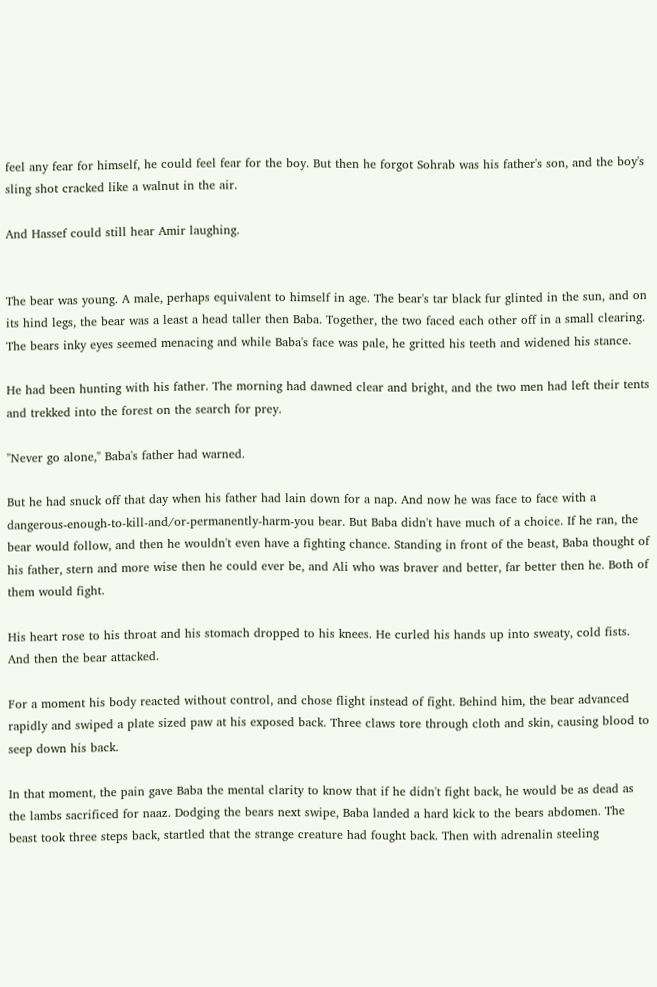feel any fear for himself, he could feel fear for the boy. But then he forgot Sohrab was his father's son, and the boy's sling shot cracked like a walnut in the air.

And Hassef could still hear Amir laughing.


The bear was young. A male, perhaps equivalent to himself in age. The bear's tar black fur glinted in the sun, and on its hind legs, the bear was a least a head taller then Baba. Together, the two faced each other off in a small clearing. The bears inky eyes seemed menacing and while Baba's face was pale, he gritted his teeth and widened his stance.

He had been hunting with his father. The morning had dawned clear and bright, and the two men had left their tents and trekked into the forest on the search for prey.

"Never go alone," Baba's father had warned.

But he had snuck off that day when his father had lain down for a nap. And now he was face to face with a dangerous-enough-to-kill-and/or-permanently-harm-you bear. But Baba didn't have much of a choice. If he ran, the bear would follow, and then he wouldn't even have a fighting chance. Standing in front of the beast, Baba thought of his father, stern and more wise then he could ever be, and Ali who was braver and better, far better then he. Both of them would fight.

His heart rose to his throat and his stomach dropped to his knees. He curled his hands up into sweaty, cold fists. And then the bear attacked.

For a moment his body reacted without control, and chose flight instead of fight. Behind him, the bear advanced rapidly and swiped a plate sized paw at his exposed back. Three claws tore through cloth and skin, causing blood to seep down his back.

In that moment, the pain gave Baba the mental clarity to know that if he didn't fight back, he would be as dead as the lambs sacrificed for naaz. Dodging the bears next swipe, Baba landed a hard kick to the bears abdomen. The beast took three steps back, startled that the strange creature had fought back. Then with adrenalin steeling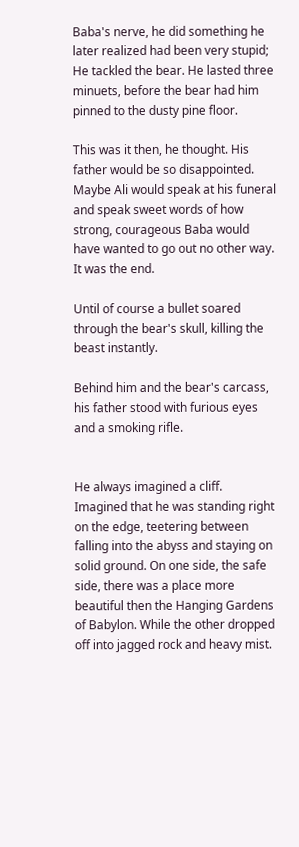Baba's nerve, he did something he later realized had been very stupid; He tackled the bear. He lasted three minuets, before the bear had him pinned to the dusty pine floor.

This was it then, he thought. His father would be so disappointed. Maybe Ali would speak at his funeral and speak sweet words of how strong, courageous Baba would have wanted to go out no other way. It was the end.

Until of course a bullet soared through the bear's skull, killing the beast instantly.

Behind him and the bear's carcass, his father stood with furious eyes and a smoking rifle.


He always imagined a cliff. Imagined that he was standing right on the edge, teetering between falling into the abyss and staying on solid ground. On one side, the safe side, there was a place more beautiful then the Hanging Gardens of Babylon. While the other dropped off into jagged rock and heavy mist.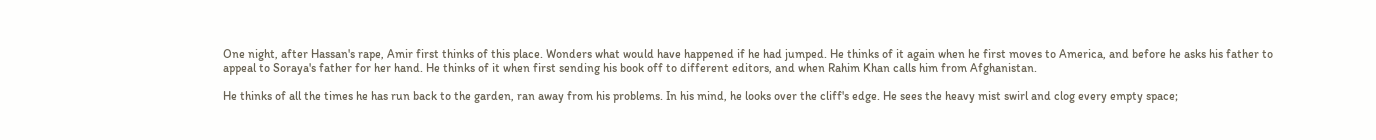One night, after Hassan's rape, Amir first thinks of this place. Wonders what would have happened if he had jumped. He thinks of it again when he first moves to America, and before he asks his father to appeal to Soraya's father for her hand. He thinks of it when first sending his book off to different editors, and when Rahim Khan calls him from Afghanistan.

He thinks of all the times he has run back to the garden, ran away from his problems. In his mind, he looks over the cliff's edge. He sees the heavy mist swirl and clog every empty space;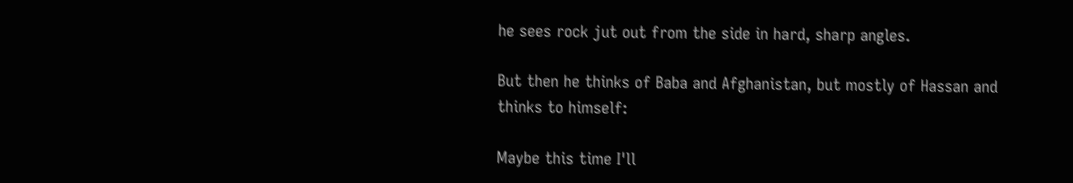he sees rock jut out from the side in hard, sharp angles.

But then he thinks of Baba and Afghanistan, but mostly of Hassan and thinks to himself:

Maybe this time I'll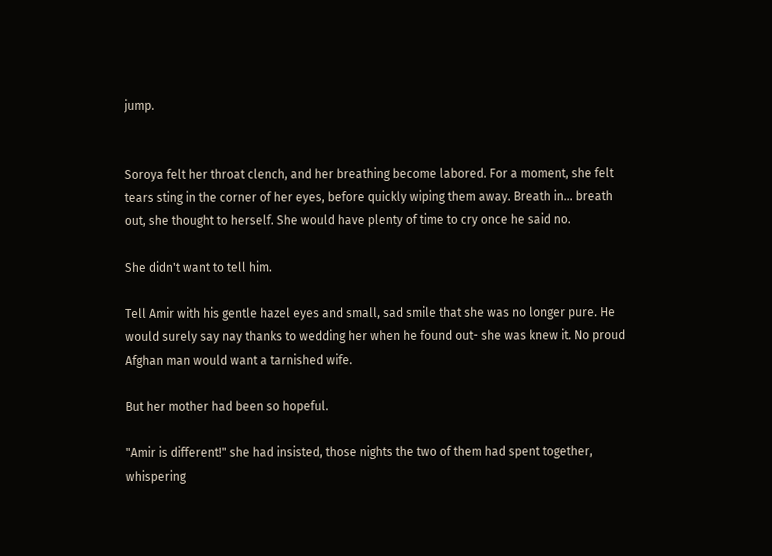jump.


Soroya felt her throat clench, and her breathing become labored. For a moment, she felt tears sting in the corner of her eyes, before quickly wiping them away. Breath in... breath out, she thought to herself. She would have plenty of time to cry once he said no.

She didn't want to tell him.

Tell Amir with his gentle hazel eyes and small, sad smile that she was no longer pure. He would surely say nay thanks to wedding her when he found out- she was knew it. No proud Afghan man would want a tarnished wife.

But her mother had been so hopeful.

"Amir is different!" she had insisted, those nights the two of them had spent together, whispering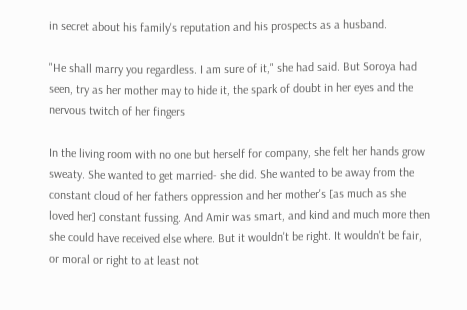in secret about his family's reputation and his prospects as a husband.

"He shall marry you regardless. I am sure of it," she had said. But Soroya had seen, try as her mother may to hide it, the spark of doubt in her eyes and the nervous twitch of her fingers

In the living room with no one but herself for company, she felt her hands grow sweaty. She wanted to get married- she did. She wanted to be away from the constant cloud of her fathers oppression and her mother's [as much as she loved her] constant fussing. And Amir was smart, and kind and much more then she could have received else where. But it wouldn't be right. It wouldn't be fair, or moral or right to at least not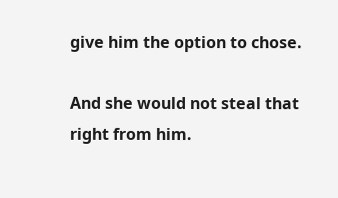give him the option to chose.

And she would not steal that right from him.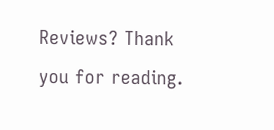Reviews? Thank you for reading.